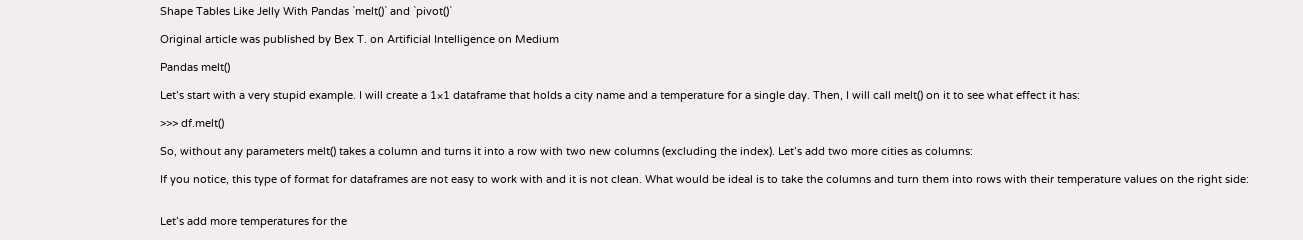Shape Tables Like Jelly With Pandas `melt()` and `pivot()`

Original article was published by Bex T. on Artificial Intelligence on Medium

Pandas melt()

Let’s start with a very stupid example. I will create a 1×1 dataframe that holds a city name and a temperature for a single day. Then, I will call melt() on it to see what effect it has:

>>> df.melt()

So, without any parameters melt() takes a column and turns it into a row with two new columns (excluding the index). Let’s add two more cities as columns:

If you notice, this type of format for dataframes are not easy to work with and it is not clean. What would be ideal is to take the columns and turn them into rows with their temperature values on the right side:


Let’s add more temperatures for the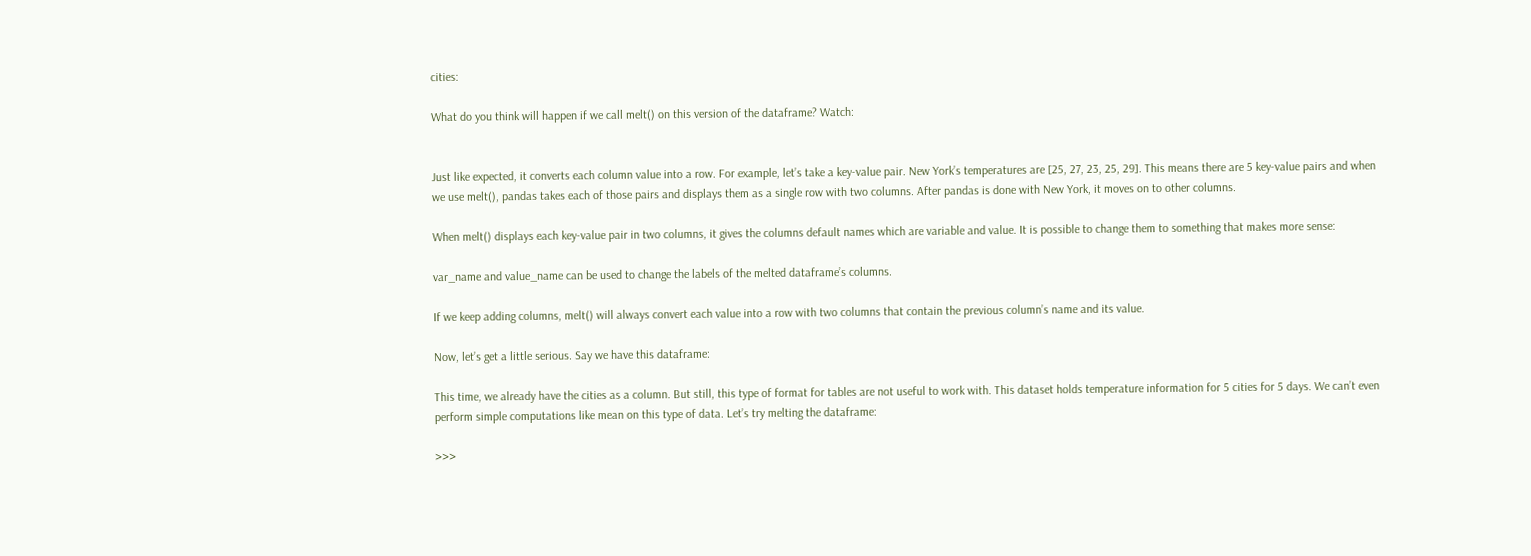cities:

What do you think will happen if we call melt() on this version of the dataframe? Watch:


Just like expected, it converts each column value into a row. For example, let’s take a key-value pair. New York’s temperatures are [25, 27, 23, 25, 29]. This means there are 5 key-value pairs and when we use melt(), pandas takes each of those pairs and displays them as a single row with two columns. After pandas is done with New York, it moves on to other columns.

When melt() displays each key-value pair in two columns, it gives the columns default names which are variable and value. It is possible to change them to something that makes more sense:

var_name and value_name can be used to change the labels of the melted dataframe’s columns.

If we keep adding columns, melt() will always convert each value into a row with two columns that contain the previous column’s name and its value.

Now, let’s get a little serious. Say we have this dataframe:

This time, we already have the cities as a column. But still, this type of format for tables are not useful to work with. This dataset holds temperature information for 5 cities for 5 days. We can’t even perform simple computations like mean on this type of data. Let’s try melting the dataframe:

>>>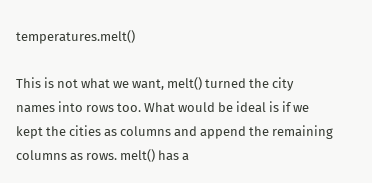temperatures.melt()

This is not what we want, melt() turned the city names into rows too. What would be ideal is if we kept the cities as columns and append the remaining columns as rows. melt() has a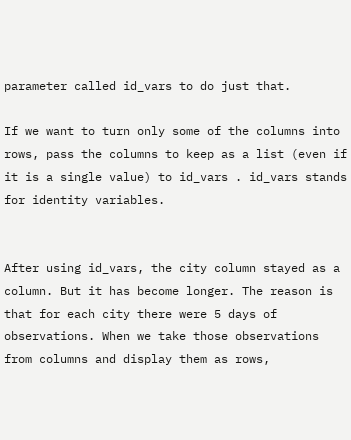parameter called id_vars to do just that.

If we want to turn only some of the columns into rows, pass the columns to keep as a list (even if it is a single value) to id_vars . id_vars stands for identity variables.


After using id_vars, the city column stayed as a column. But it has become longer. The reason is that for each city there were 5 days of observations. When we take those observations from columns and display them as rows,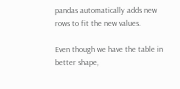pandas automatically adds new rows to fit the new values.

Even though we have the table in better shape,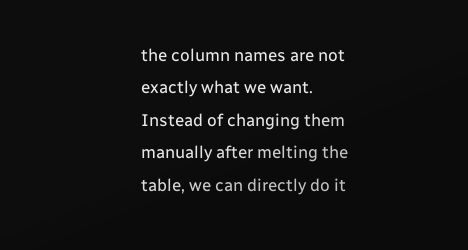the column names are not exactly what we want. Instead of changing them manually after melting the table, we can directly do it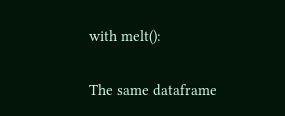with melt():

The same dataframe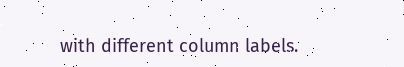with different column labels.